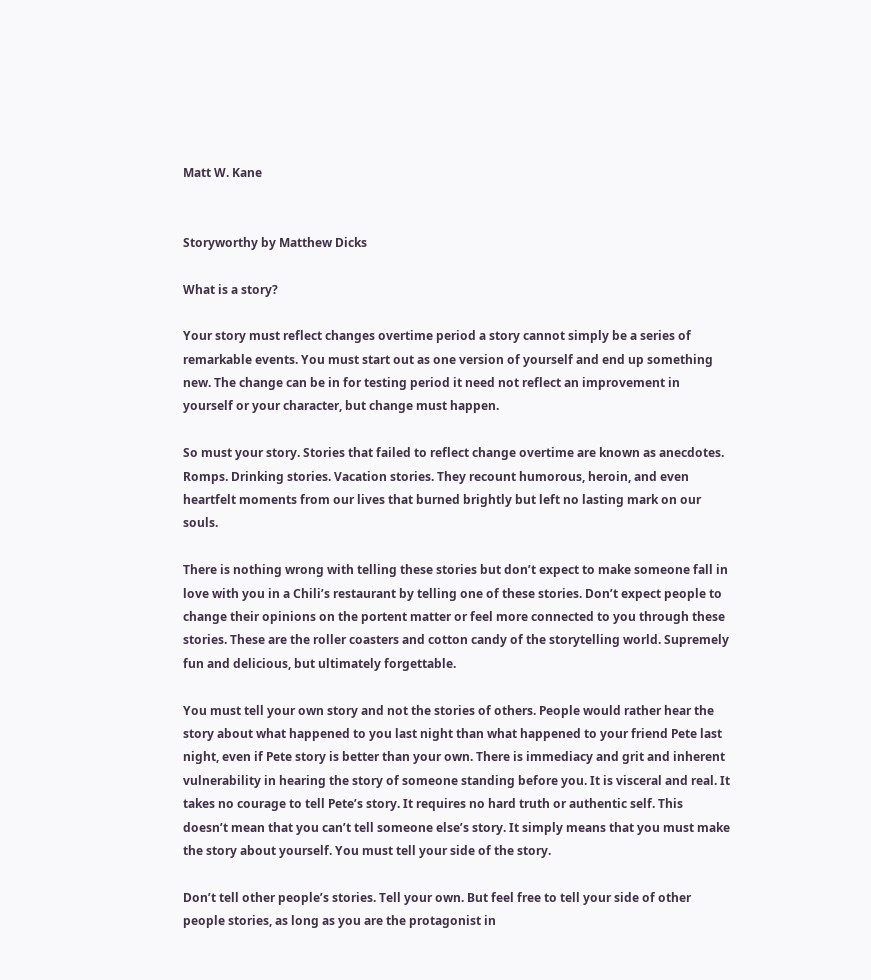Matt W. Kane


Storyworthy by Matthew Dicks

What is a story?

Your story must reflect changes overtime period a story cannot simply be a series of remarkable events. You must start out as one version of yourself and end up something new. The change can be in for testing period it need not reflect an improvement in yourself or your character, but change must happen.

So must your story. Stories that failed to reflect change overtime are known as anecdotes. Romps. Drinking stories. Vacation stories. They recount humorous, heroin, and even heartfelt moments from our lives that burned brightly but left no lasting mark on our souls.

There is nothing wrong with telling these stories but don’t expect to make someone fall in love with you in a Chili’s restaurant by telling one of these stories. Don’t expect people to change their opinions on the portent matter or feel more connected to you through these stories. These are the roller coasters and cotton candy of the storytelling world. Supremely fun and delicious, but ultimately forgettable.

You must tell your own story and not the stories of others. People would rather hear the story about what happened to you last night than what happened to your friend Pete last night, even if Pete story is better than your own. There is immediacy and grit and inherent vulnerability in hearing the story of someone standing before you. It is visceral and real. It takes no courage to tell Pete’s story. It requires no hard truth or authentic self. This doesn’t mean that you can’t tell someone else’s story. It simply means that you must make the story about yourself. You must tell your side of the story.

Don’t tell other people’s stories. Tell your own. But feel free to tell your side of other people stories, as long as you are the protagonist in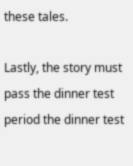these tales.

Lastly, the story must pass the dinner test period the dinner test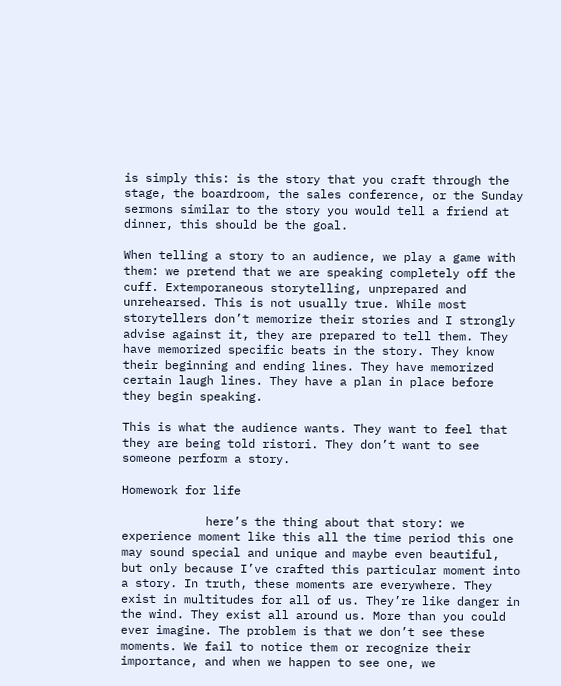is simply this: is the story that you craft through the stage, the boardroom, the sales conference, or the Sunday sermons similar to the story you would tell a friend at dinner, this should be the goal.

When telling a story to an audience, we play a game with them: we pretend that we are speaking completely off the cuff. Extemporaneous storytelling, unprepared and unrehearsed. This is not usually true. While most storytellers don’t memorize their stories and I strongly advise against it, they are prepared to tell them. They have memorized specific beats in the story. They know their beginning and ending lines. They have memorized certain laugh lines. They have a plan in place before they begin speaking.

This is what the audience wants. They want to feel that they are being told ristori. They don’t want to see someone perform a story.

Homework for life

            here’s the thing about that story: we experience moment like this all the time period this one may sound special and unique and maybe even beautiful, but only because I’ve crafted this particular moment into a story. In truth, these moments are everywhere. They exist in multitudes for all of us. They’re like danger in the wind. They exist all around us. More than you could ever imagine. The problem is that we don’t see these moments. We fail to notice them or recognize their importance, and when we happen to see one, we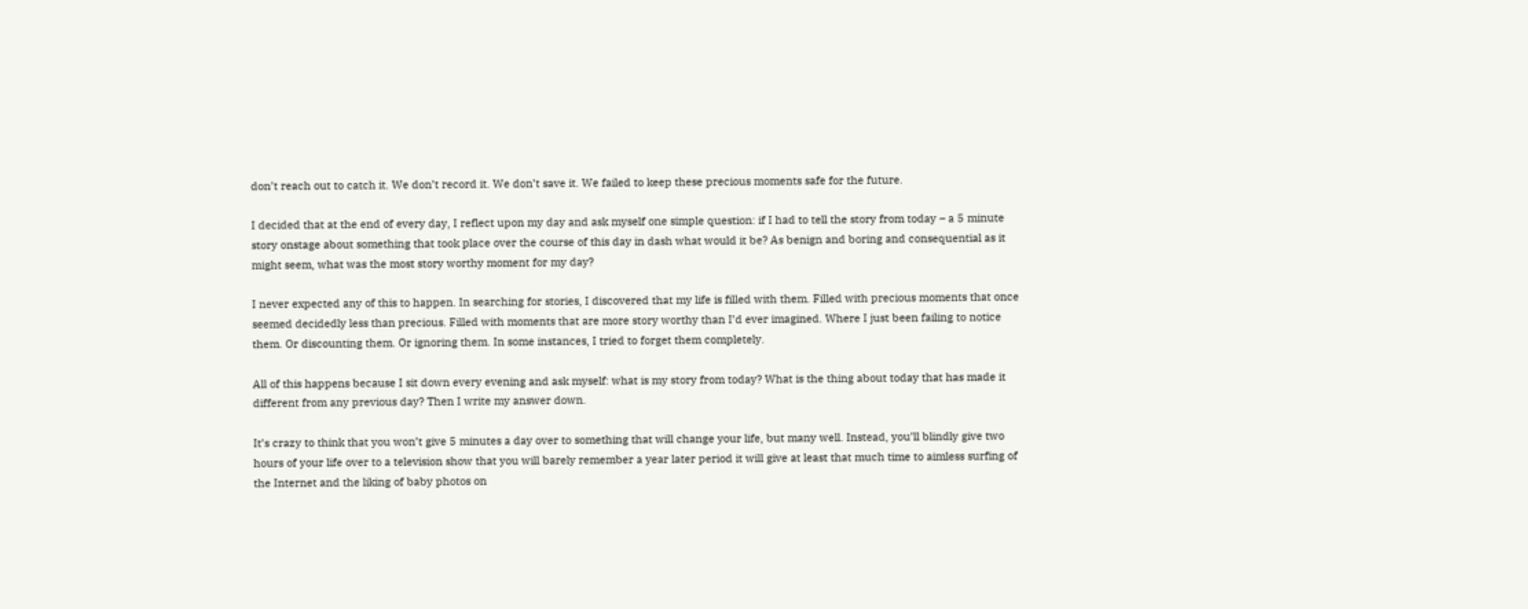don’t reach out to catch it. We don’t record it. We don’t save it. We failed to keep these precious moments safe for the future.

I decided that at the end of every day, I reflect upon my day and ask myself one simple question: if I had to tell the story from today – a 5 minute story onstage about something that took place over the course of this day in dash what would it be? As benign and boring and consequential as it might seem, what was the most story worthy moment for my day?

I never expected any of this to happen. In searching for stories, I discovered that my life is filled with them. Filled with precious moments that once seemed decidedly less than precious. Filled with moments that are more story worthy than I’d ever imagined. Where I just been failing to notice them. Or discounting them. Or ignoring them. In some instances, I tried to forget them completely.

All of this happens because I sit down every evening and ask myself: what is my story from today? What is the thing about today that has made it different from any previous day? Then I write my answer down.

It’s crazy to think that you won’t give 5 minutes a day over to something that will change your life, but many well. Instead, you’ll blindly give two hours of your life over to a television show that you will barely remember a year later period it will give at least that much time to aimless surfing of the Internet and the liking of baby photos on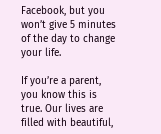Facebook, but you won’t give 5 minutes of the day to change your life.

If you’re a parent, you know this is true. Our lives are filled with beautiful,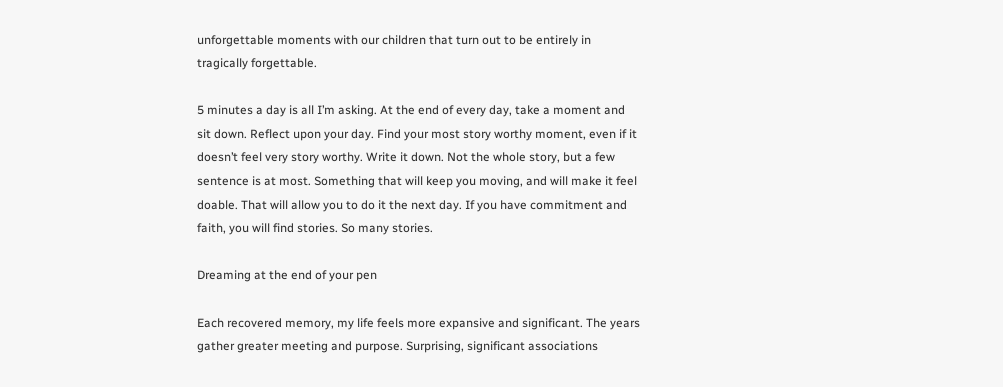unforgettable moments with our children that turn out to be entirely in tragically forgettable.

5 minutes a day is all I’m asking. At the end of every day, take a moment and sit down. Reflect upon your day. Find your most story worthy moment, even if it doesn’t feel very story worthy. Write it down. Not the whole story, but a few sentence is at most. Something that will keep you moving, and will make it feel doable. That will allow you to do it the next day. If you have commitment and faith, you will find stories. So many stories.

Dreaming at the end of your pen

Each recovered memory, my life feels more expansive and significant. The years gather greater meeting and purpose. Surprising, significant associations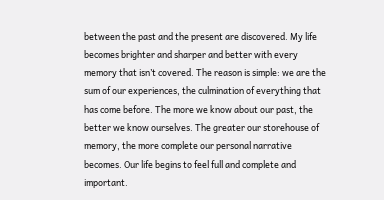between the past and the present are discovered. My life becomes brighter and sharper and better with every memory that isn’t covered. The reason is simple: we are the sum of our experiences, the culmination of everything that has come before. The more we know about our past, the better we know ourselves. The greater our storehouse of memory, the more complete our personal narrative becomes. Our life begins to feel full and complete and important.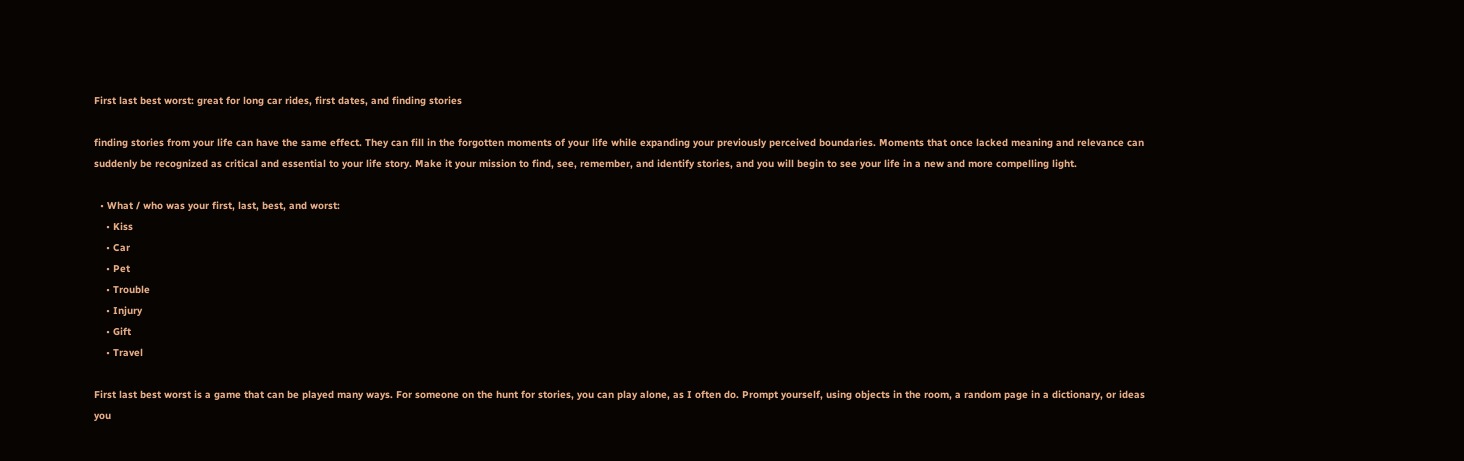First last best worst: great for long car rides, first dates, and finding stories

finding stories from your life can have the same effect. They can fill in the forgotten moments of your life while expanding your previously perceived boundaries. Moments that once lacked meaning and relevance can suddenly be recognized as critical and essential to your life story. Make it your mission to find, see, remember, and identify stories, and you will begin to see your life in a new and more compelling light.

  • What / who was your first, last, best, and worst:
    • Kiss
    • Car
    • Pet
    • Trouble
    • Injury
    • Gift
    • Travel

First last best worst is a game that can be played many ways. For someone on the hunt for stories, you can play alone, as I often do. Prompt yourself, using objects in the room, a random page in a dictionary, or ideas you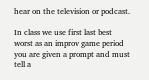hear on the television or podcast.

In class we use first last best worst as an improv game period you are given a prompt and must tell a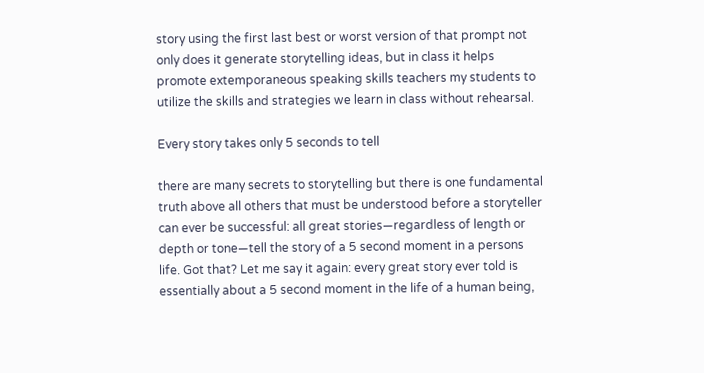story using the first last best or worst version of that prompt not only does it generate storytelling ideas, but in class it helps promote extemporaneous speaking skills teachers my students to utilize the skills and strategies we learn in class without rehearsal.

Every story takes only 5 seconds to tell

there are many secrets to storytelling but there is one fundamental truth above all others that must be understood before a storyteller can ever be successful: all great stories—regardless of length or depth or tone—tell the story of a 5 second moment in a persons life. Got that? Let me say it again: every great story ever told is essentially about a 5 second moment in the life of a human being,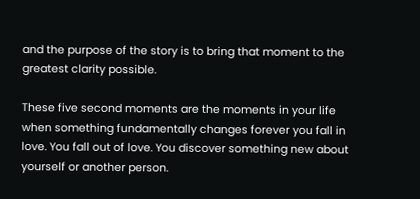and the purpose of the story is to bring that moment to the greatest clarity possible.

These five second moments are the moments in your life when something fundamentally changes forever you fall in love. You fall out of love. You discover something new about yourself or another person.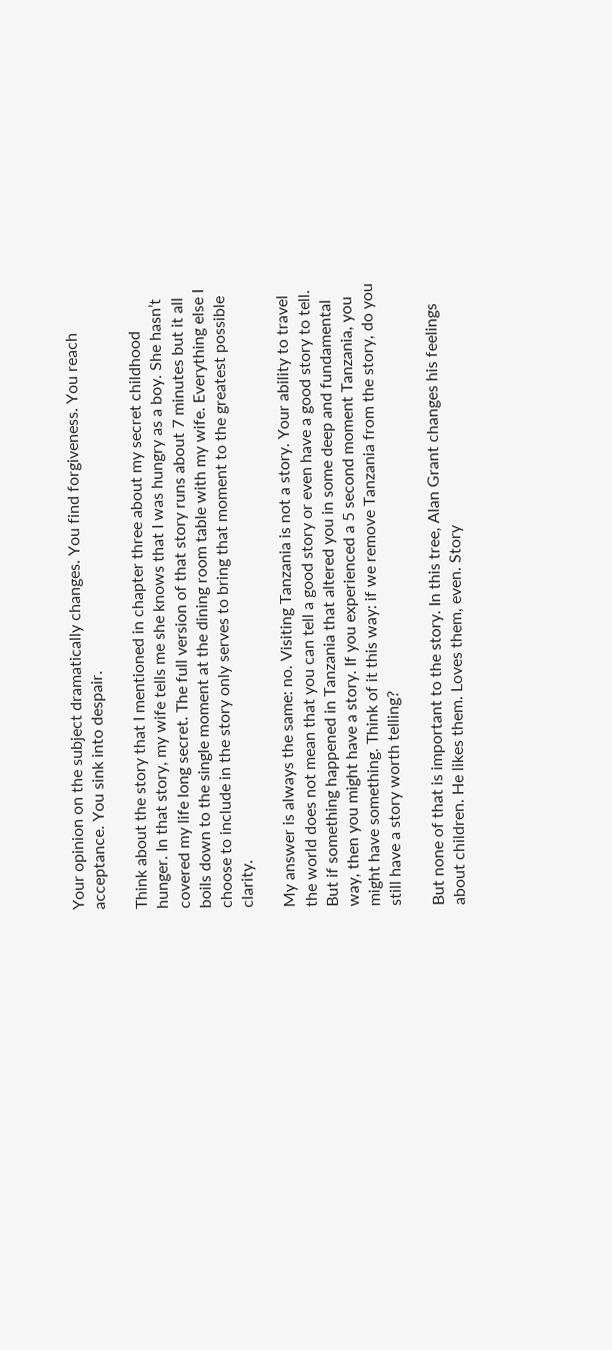Your opinion on the subject dramatically changes. You find forgiveness. You reach acceptance. You sink into despair.

Think about the story that I mentioned in chapter three about my secret childhood hunger. In that story, my wife tells me she knows that I was hungry as a boy. She hasn’t covered my life long secret. The full version of that story runs about 7 minutes but it all boils down to the single moment at the dining room table with my wife. Everything else I choose to include in the story only serves to bring that moment to the greatest possible clarity.

My answer is always the same: no. Visiting Tanzania is not a story. Your ability to travel the world does not mean that you can tell a good story or even have a good story to tell. But if something happened in Tanzania that altered you in some deep and fundamental way, then you might have a story. If you experienced a 5 second moment Tanzania, you might have something. Think of it this way: if we remove Tanzania from the story, do you still have a story worth telling?

But none of that is important to the story. In this tree, Alan Grant changes his feelings about children. He likes them. Loves them, even. Story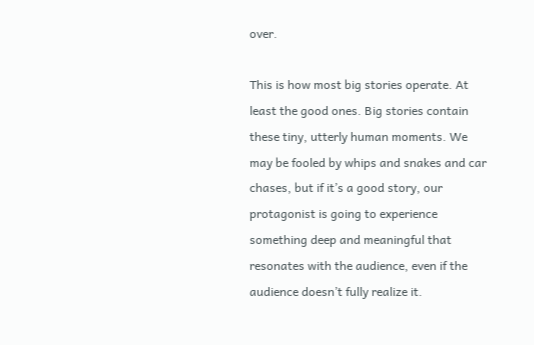over.

This is how most big stories operate. At least the good ones. Big stories contain these tiny, utterly human moments. We may be fooled by whips and snakes and car chases, but if it’s a good story, our protagonist is going to experience something deep and meaningful that resonates with the audience, even if the audience doesn’t fully realize it.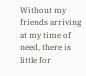Without my friends arriving at my time of need, there is little for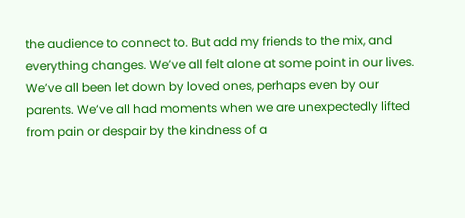the audience to connect to. But add my friends to the mix, and everything changes. We’ve all felt alone at some point in our lives. We’ve all been let down by loved ones, perhaps even by our parents. We’ve all had moments when we are unexpectedly lifted from pain or despair by the kindness of a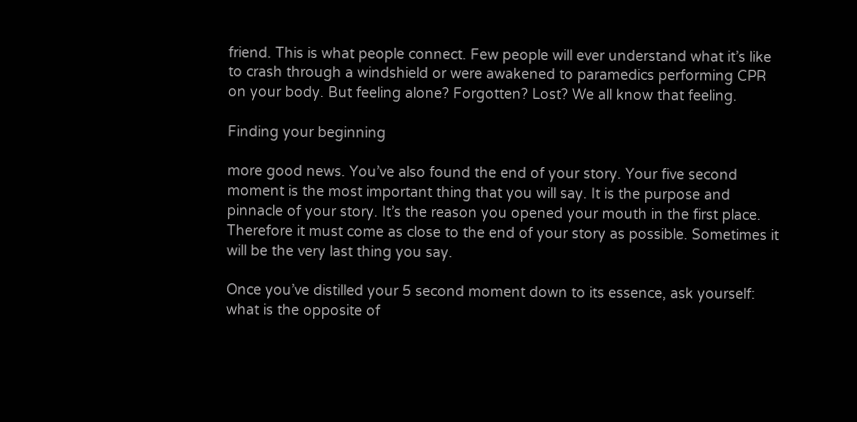friend. This is what people connect. Few people will ever understand what it’s like to crash through a windshield or were awakened to paramedics performing CPR on your body. But feeling alone? Forgotten? Lost? We all know that feeling.

Finding your beginning

more good news. You’ve also found the end of your story. Your five second moment is the most important thing that you will say. It is the purpose and pinnacle of your story. It’s the reason you opened your mouth in the first place. Therefore it must come as close to the end of your story as possible. Sometimes it will be the very last thing you say.

Once you’ve distilled your 5 second moment down to its essence, ask yourself: what is the opposite of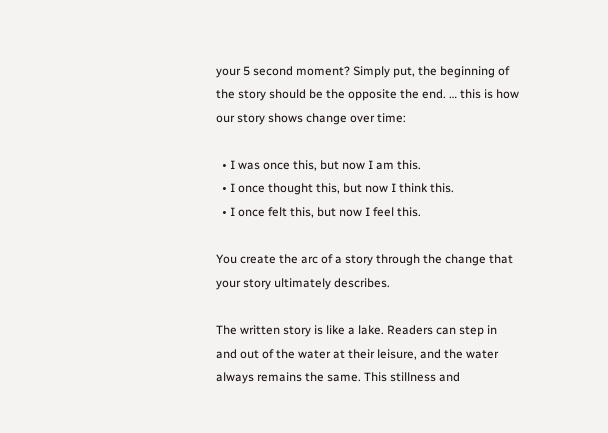your 5 second moment? Simply put, the beginning of the story should be the opposite the end. … this is how our story shows change over time:

  • I was once this, but now I am this.
  • I once thought this, but now I think this.
  • I once felt this, but now I feel this.

You create the arc of a story through the change that your story ultimately describes.

The written story is like a lake. Readers can step in and out of the water at their leisure, and the water always remains the same. This stillness and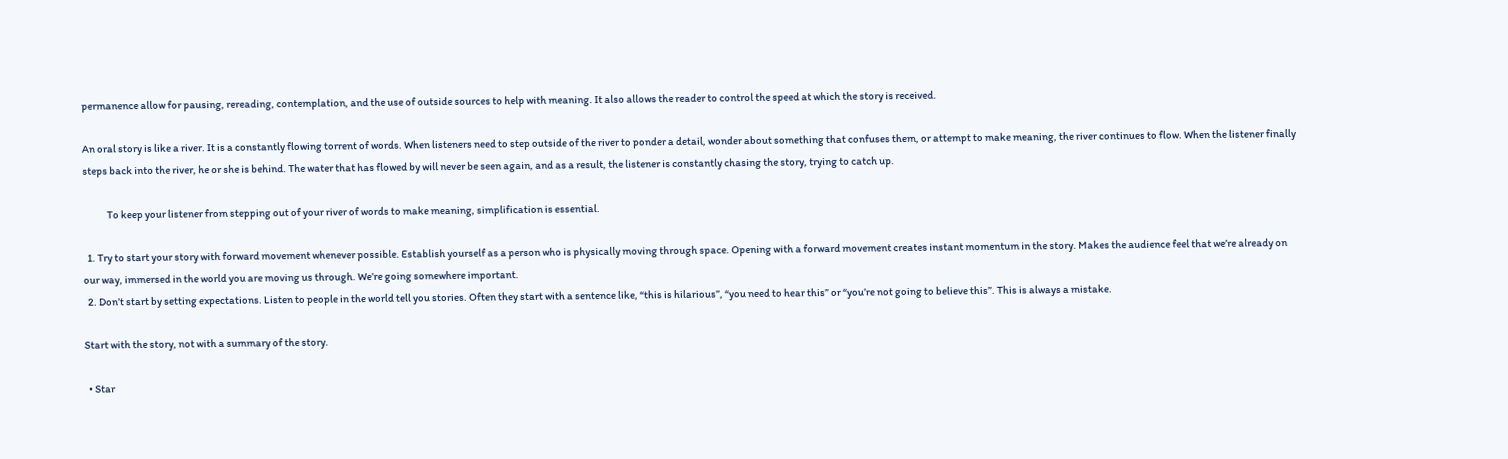permanence allow for pausing, rereading, contemplation, and the use of outside sources to help with meaning. It also allows the reader to control the speed at which the story is received.

An oral story is like a river. It is a constantly flowing torrent of words. When listeners need to step outside of the river to ponder a detail, wonder about something that confuses them, or attempt to make meaning, the river continues to flow. When the listener finally steps back into the river, he or she is behind. The water that has flowed by will never be seen again, and as a result, the listener is constantly chasing the story, trying to catch up.

            To keep your listener from stepping out of your river of words to make meaning, simplification is essential.

  1. Try to start your story with forward movement whenever possible. Establish yourself as a person who is physically moving through space. Opening with a forward movement creates instant momentum in the story. Makes the audience feel that we’re already on our way, immersed in the world you are moving us through. We’re going somewhere important.
  2. Don’t start by setting expectations. Listen to people in the world tell you stories. Often they start with a sentence like, “this is hilarious”, “you need to hear this” or “you’re not going to believe this”. This is always a mistake.

Start with the story, not with a summary of the story.

  • Star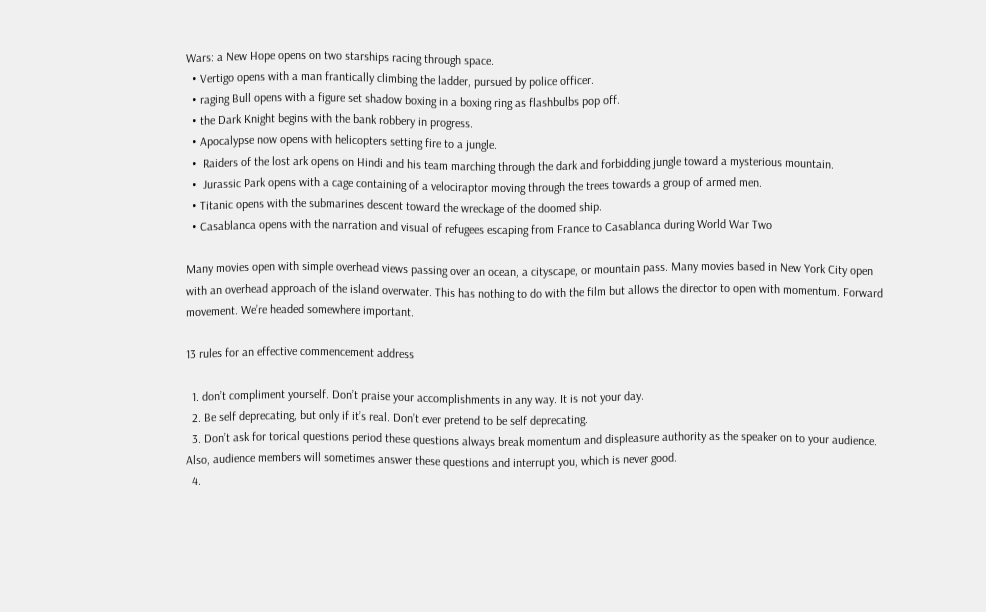Wars: a New Hope opens on two starships racing through space.
  • Vertigo opens with a man frantically climbing the ladder, pursued by police officer.
  • raging Bull opens with a figure set shadow boxing in a boxing ring as flashbulbs pop off.
  • the Dark Knight begins with the bank robbery in progress.
  • Apocalypse now opens with helicopters setting fire to a jungle.
  •  Raiders of the lost ark opens on Hindi and his team marching through the dark and forbidding jungle toward a mysterious mountain.
  •  Jurassic Park opens with a cage containing of a velociraptor moving through the trees towards a group of armed men.
  • Titanic opens with the submarines descent toward the wreckage of the doomed ship.
  • Casablanca opens with the narration and visual of refugees escaping from France to Casablanca during World War Two

Many movies open with simple overhead views passing over an ocean, a cityscape, or mountain pass. Many movies based in New York City open with an overhead approach of the island overwater. This has nothing to do with the film but allows the director to open with momentum. Forward movement. We’re headed somewhere important.

13 rules for an effective commencement address

  1. don’t compliment yourself. Don’t praise your accomplishments in any way. It is not your day.
  2. Be self deprecating, but only if it’s real. Don’t ever pretend to be self deprecating.
  3. Don’t ask for torical questions period these questions always break momentum and displeasure authority as the speaker on to your audience. Also, audience members will sometimes answer these questions and interrupt you, which is never good.
  4.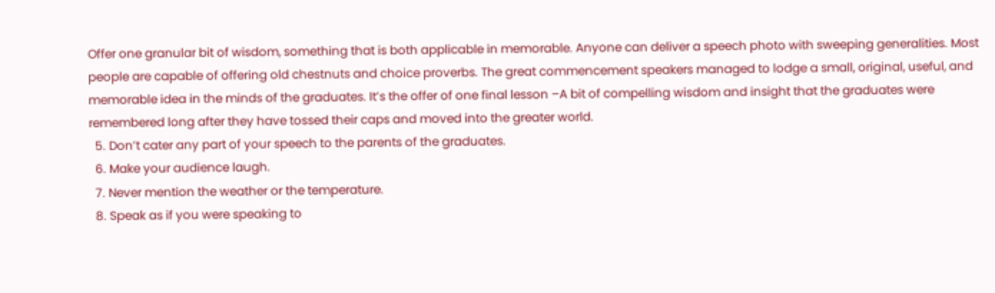Offer one granular bit of wisdom, something that is both applicable in memorable. Anyone can deliver a speech photo with sweeping generalities. Most people are capable of offering old chestnuts and choice proverbs. The great commencement speakers managed to lodge a small, original, useful, and memorable idea in the minds of the graduates. It’s the offer of one final lesson –A bit of compelling wisdom and insight that the graduates were remembered long after they have tossed their caps and moved into the greater world.
  5. Don’t cater any part of your speech to the parents of the graduates.
  6. Make your audience laugh.
  7. Never mention the weather or the temperature.
  8. Speak as if you were speaking to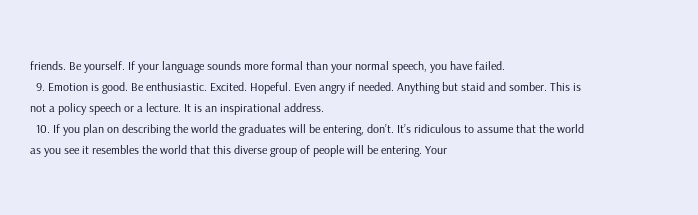friends. Be yourself. If your language sounds more formal than your normal speech, you have failed.
  9. Emotion is good. Be enthusiastic. Excited. Hopeful. Even angry if needed. Anything but staid and somber. This is not a policy speech or a lecture. It is an inspirational address.
  10. If you plan on describing the world the graduates will be entering, don’t. It’s ridiculous to assume that the world as you see it resembles the world that this diverse group of people will be entering. Your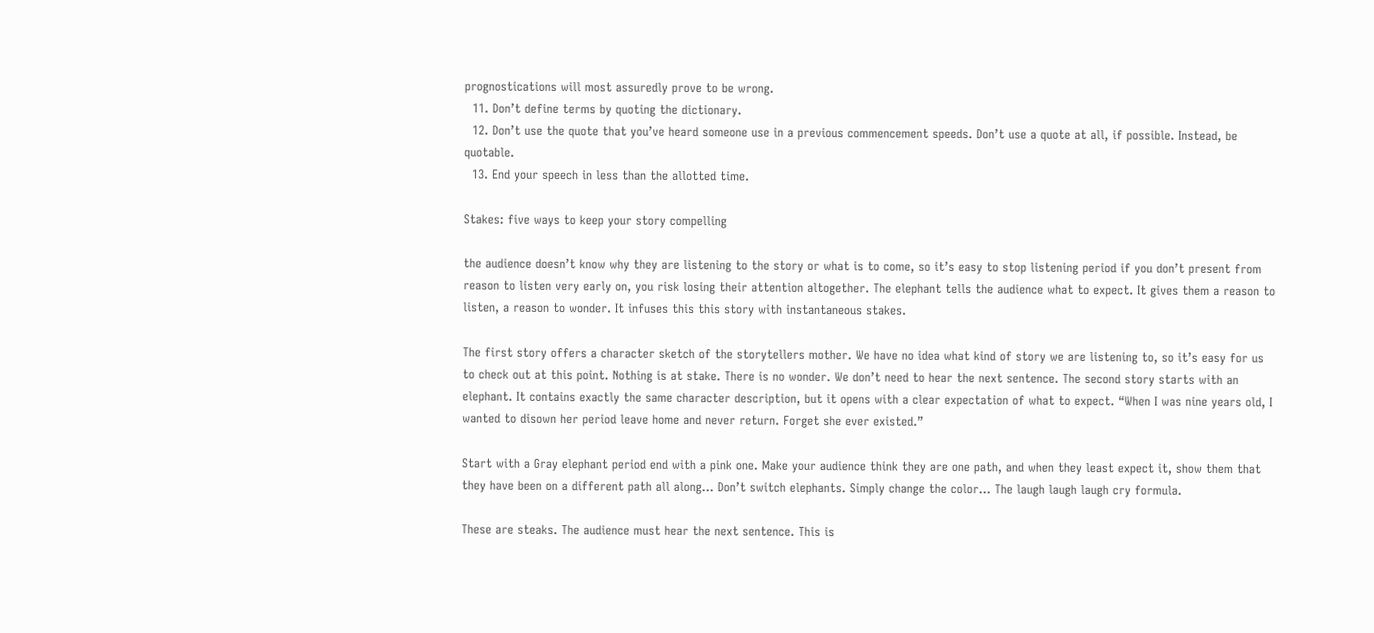prognostications will most assuredly prove to be wrong.
  11. Don’t define terms by quoting the dictionary.
  12. Don’t use the quote that you’ve heard someone use in a previous commencement speeds. Don’t use a quote at all, if possible. Instead, be quotable.
  13. End your speech in less than the allotted time.

Stakes: five ways to keep your story compelling

the audience doesn’t know why they are listening to the story or what is to come, so it’s easy to stop listening period if you don’t present from reason to listen very early on, you risk losing their attention altogether. The elephant tells the audience what to expect. It gives them a reason to listen, a reason to wonder. It infuses this this story with instantaneous stakes.

The first story offers a character sketch of the storytellers mother. We have no idea what kind of story we are listening to, so it’s easy for us to check out at this point. Nothing is at stake. There is no wonder. We don’t need to hear the next sentence. The second story starts with an elephant. It contains exactly the same character description, but it opens with a clear expectation of what to expect. “When I was nine years old, I wanted to disown her period leave home and never return. Forget she ever existed.”

Start with a Gray elephant period end with a pink one. Make your audience think they are one path, and when they least expect it, show them that they have been on a different path all along… Don’t switch elephants. Simply change the color… The laugh laugh laugh cry formula.

These are steaks. The audience must hear the next sentence. This is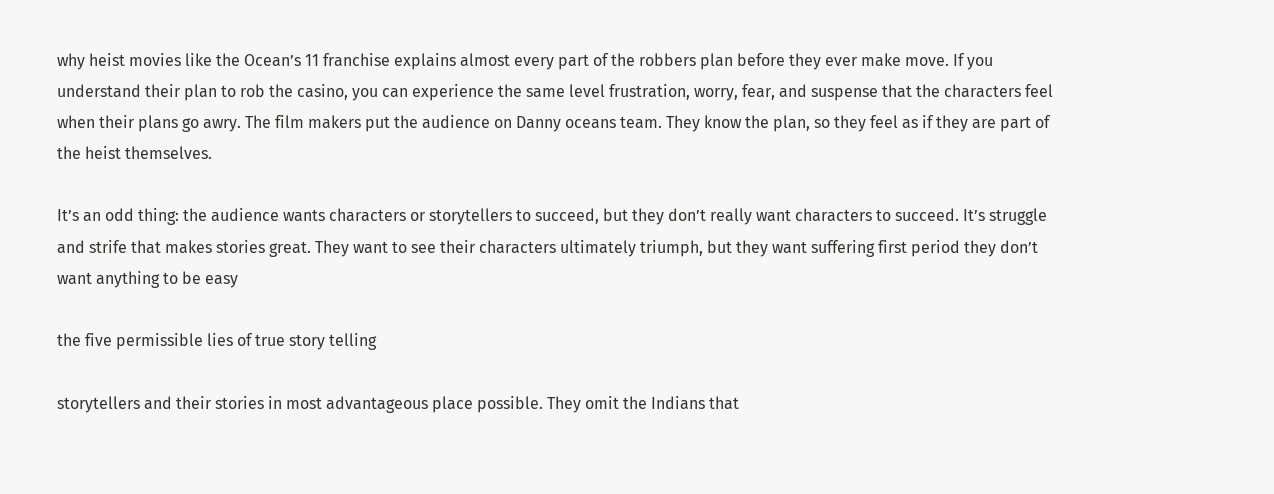why heist movies like the Ocean’s 11 franchise explains almost every part of the robbers plan before they ever make move. If you understand their plan to rob the casino, you can experience the same level frustration, worry, fear, and suspense that the characters feel when their plans go awry. The film makers put the audience on Danny oceans team. They know the plan, so they feel as if they are part of the heist themselves.

It’s an odd thing: the audience wants characters or storytellers to succeed, but they don’t really want characters to succeed. It’s struggle and strife that makes stories great. They want to see their characters ultimately triumph, but they want suffering first period they don’t want anything to be easy

the five permissible lies of true story telling

storytellers and their stories in most advantageous place possible. They omit the Indians that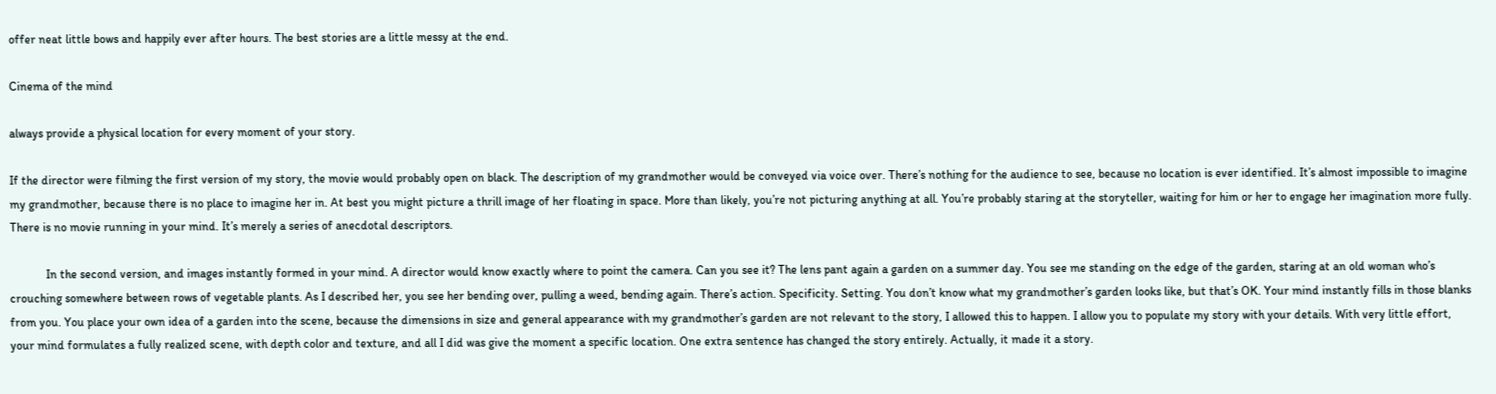offer neat little bows and happily ever after hours. The best stories are a little messy at the end.

Cinema of the mind

always provide a physical location for every moment of your story.

If the director were filming the first version of my story, the movie would probably open on black. The description of my grandmother would be conveyed via voice over. There’s nothing for the audience to see, because no location is ever identified. It’s almost impossible to imagine my grandmother, because there is no place to imagine her in. At best you might picture a thrill image of her floating in space. More than likely, you’re not picturing anything at all. You’re probably staring at the storyteller, waiting for him or her to engage her imagination more fully. There is no movie running in your mind. It’s merely a series of anecdotal descriptors.

            In the second version, and images instantly formed in your mind. A director would know exactly where to point the camera. Can you see it? The lens pant again a garden on a summer day. You see me standing on the edge of the garden, staring at an old woman who’s crouching somewhere between rows of vegetable plants. As I described her, you see her bending over, pulling a weed, bending again. There’s action. Specificity. Setting. You don’t know what my grandmother’s garden looks like, but that’s OK. Your mind instantly fills in those blanks from you. You place your own idea of a garden into the scene, because the dimensions in size and general appearance with my grandmother’s garden are not relevant to the story, I allowed this to happen. I allow you to populate my story with your details. With very little effort, your mind formulates a fully realized scene, with depth color and texture, and all I did was give the moment a specific location. One extra sentence has changed the story entirely. Actually, it made it a story.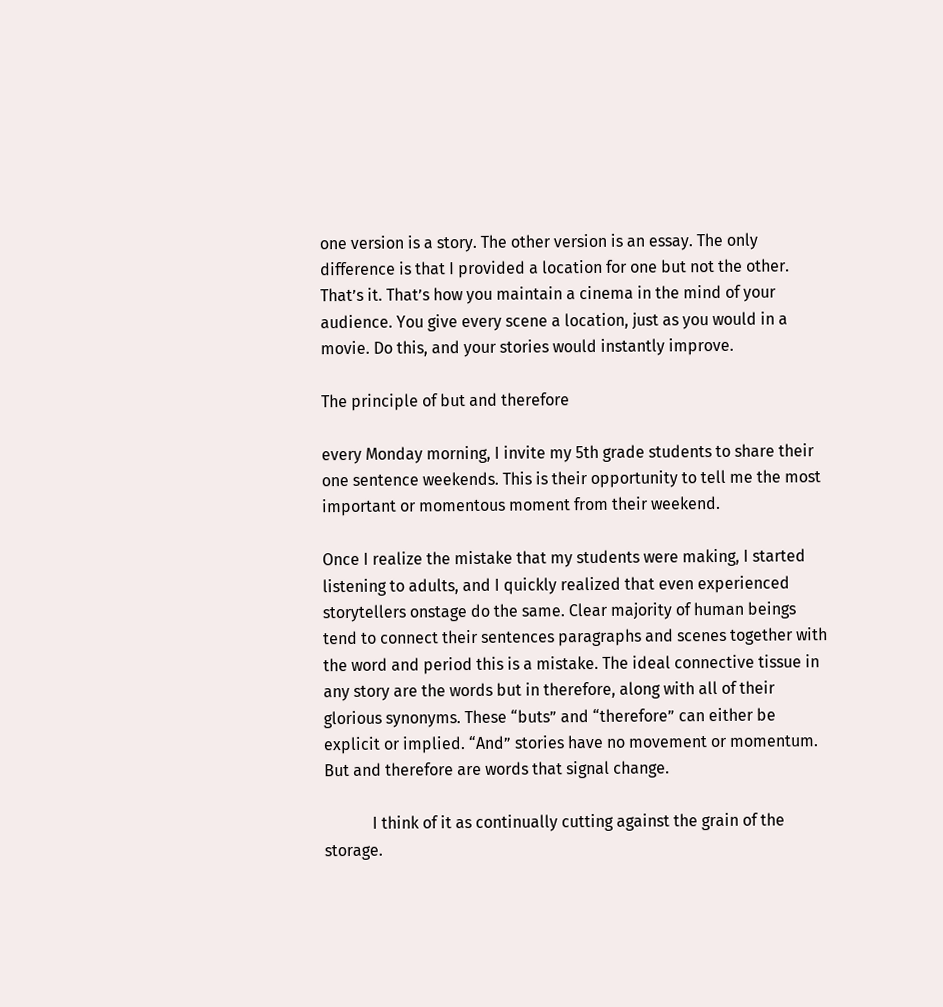one version is a story. The other version is an essay. The only difference is that I provided a location for one but not the other. That’s it. That’s how you maintain a cinema in the mind of your audience. You give every scene a location, just as you would in a movie. Do this, and your stories would instantly improve.

The principle of but and therefore

every Monday morning, I invite my 5th grade students to share their one sentence weekends. This is their opportunity to tell me the most important or momentous moment from their weekend.

Once I realize the mistake that my students were making, I started listening to adults, and I quickly realized that even experienced storytellers onstage do the same. Clear majority of human beings tend to connect their sentences paragraphs and scenes together with the word and period this is a mistake. The ideal connective tissue in any story are the words but in therefore, along with all of their glorious synonyms. These “buts” and “therefore” can either be explicit or implied. “And” stories have no movement or momentum. But and therefore are words that signal change.

            I think of it as continually cutting against the grain of the storage.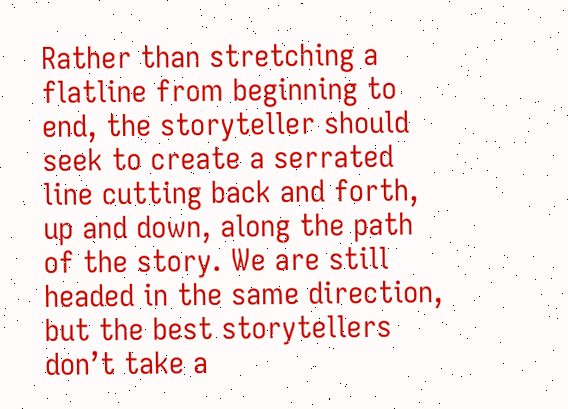Rather than stretching a flatline from beginning to end, the storyteller should seek to create a serrated line cutting back and forth, up and down, along the path of the story. We are still headed in the same direction, but the best storytellers don’t take a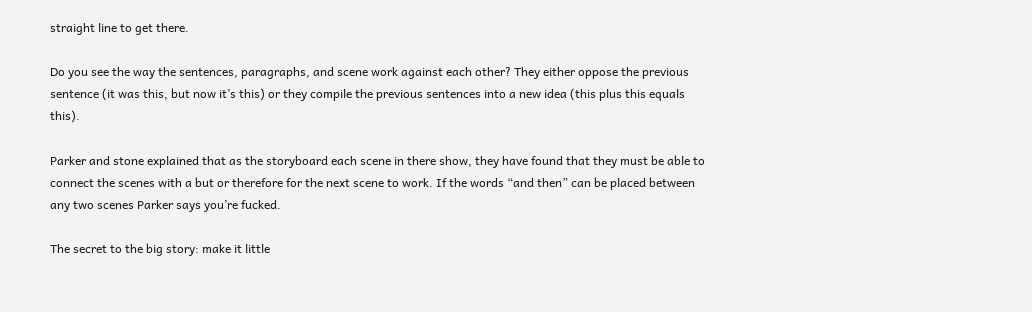straight line to get there.

Do you see the way the sentences, paragraphs, and scene work against each other? They either oppose the previous sentence (it was this, but now it’s this) or they compile the previous sentences into a new idea (this plus this equals this).

Parker and stone explained that as the storyboard each scene in there show, they have found that they must be able to connect the scenes with a but or therefore for the next scene to work. If the words “and then” can be placed between any two scenes Parker says you’re fucked.

The secret to the big story: make it little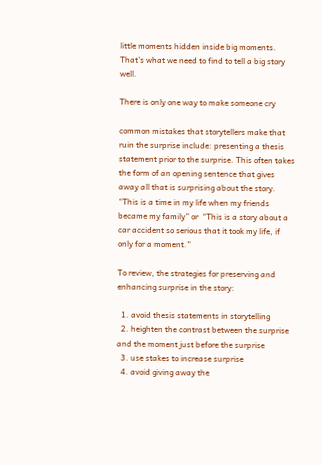little moments hidden inside big moments. That’s what we need to find to tell a big story well.

There is only one way to make someone cry

common mistakes that storytellers make that ruin the surprise include: presenting a thesis statement prior to the surprise. This often takes the form of an opening sentence that gives away all that is surprising about the story. “This is a time in my life when my friends became my family” or  “This is a story about a car accident so serious that it took my life, if only for a moment.”

To review, the strategies for preserving and enhancing surprise in the story:

  1. avoid thesis statements in storytelling
  2. heighten the contrast between the surprise and the moment just before the surprise
  3. use stakes to increase surprise
  4. avoid giving away the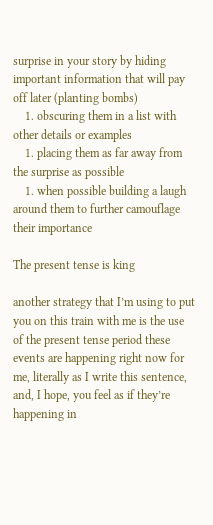surprise in your story by hiding important information that will pay off later (planting bombs)
    1. obscuring them in a list with other details or examples
    1. placing them as far away from the surprise as possible
    1. when possible building a laugh around them to further camouflage their importance

The present tense is king

another strategy that I’m using to put you on this train with me is the use of the present tense period these events are happening right now for me, literally as I write this sentence, and, I hope, you feel as if they’re happening in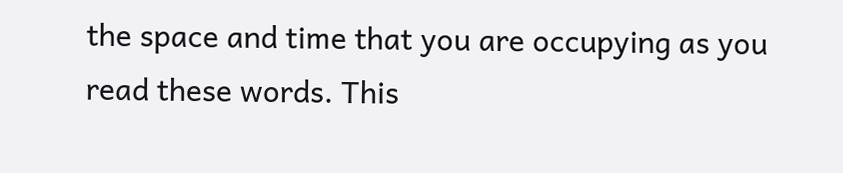the space and time that you are occupying as you read these words. This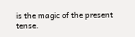is the magic of the present tense.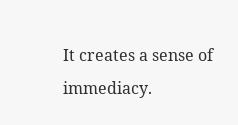It creates a sense of immediacy.